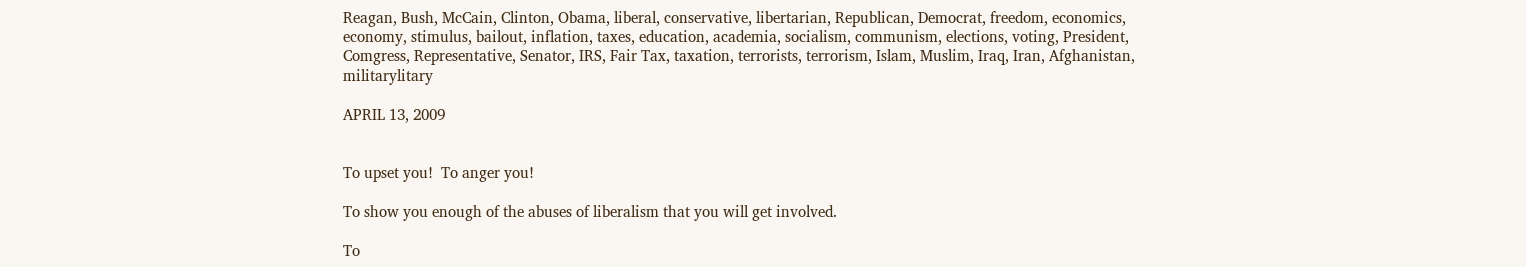Reagan, Bush, McCain, Clinton, Obama, liberal, conservative, libertarian, Republican, Democrat, freedom, economics, economy, stimulus, bailout, inflation, taxes, education, academia, socialism, communism, elections, voting, President, Comgress, Representative, Senator, IRS, Fair Tax, taxation, terrorists, terrorism, Islam, Muslim, Iraq, Iran, Afghanistan, militarylitary

APRIL 13, 2009


To upset you!  To anger you!

To show you enough of the abuses of liberalism that you will get involved.

To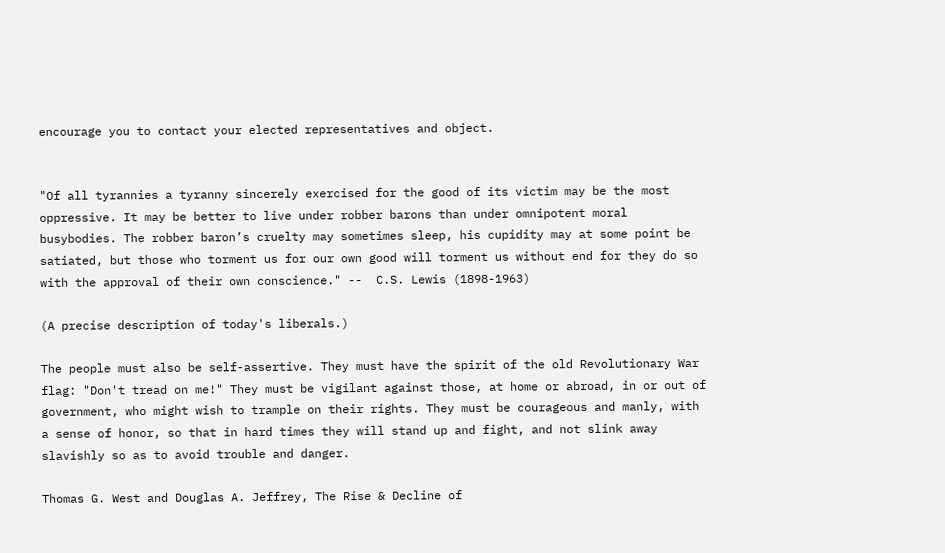encourage you to contact your elected representatives and object.


"Of all tyrannies a tyranny sincerely exercised for the good of its victim may be the most oppressive. It may be better to live under robber barons than under omnipotent moral busybodies. The robber baron’s cruelty may sometimes sleep, his cupidity may at some point be satiated, but those who torment us for our own good will torment us without end for they do so with the approval of their own conscience." --  C.S. Lewis (1898-1963)

(A precise description of today's liberals.)

The people must also be self-assertive. They must have the spirit of the old Revolutionary War flag: "Don't tread on me!" They must be vigilant against those, at home or abroad, in or out of government, who might wish to trample on their rights. They must be courageous and manly, with a sense of honor, so that in hard times they will stand up and fight, and not slink away slavishly so as to avoid trouble and danger.

Thomas G. West and Douglas A. Jeffrey, The Rise & Decline of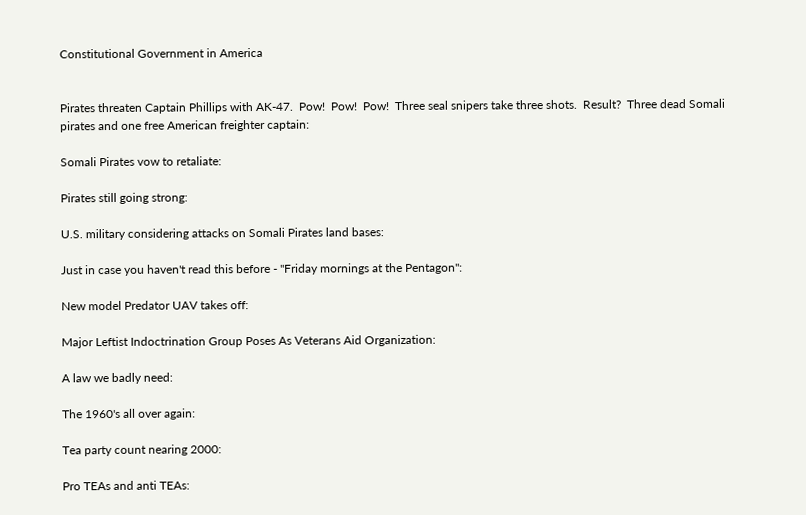Constitutional Government in America


Pirates threaten Captain Phillips with AK-47.  Pow!  Pow!  Pow!  Three seal snipers take three shots.  Result?  Three dead Somali pirates and one free American freighter captain:

Somali Pirates vow to retaliate:

Pirates still going strong:

U.S. military considering attacks on Somali Pirates land bases:

Just in case you haven't read this before - "Friday mornings at the Pentagon":

New model Predator UAV takes off:

Major Leftist Indoctrination Group Poses As Veterans Aid Organization:

A law we badly need:

The 1960's all over again:

Tea party count nearing 2000:

Pro TEAs and anti TEAs: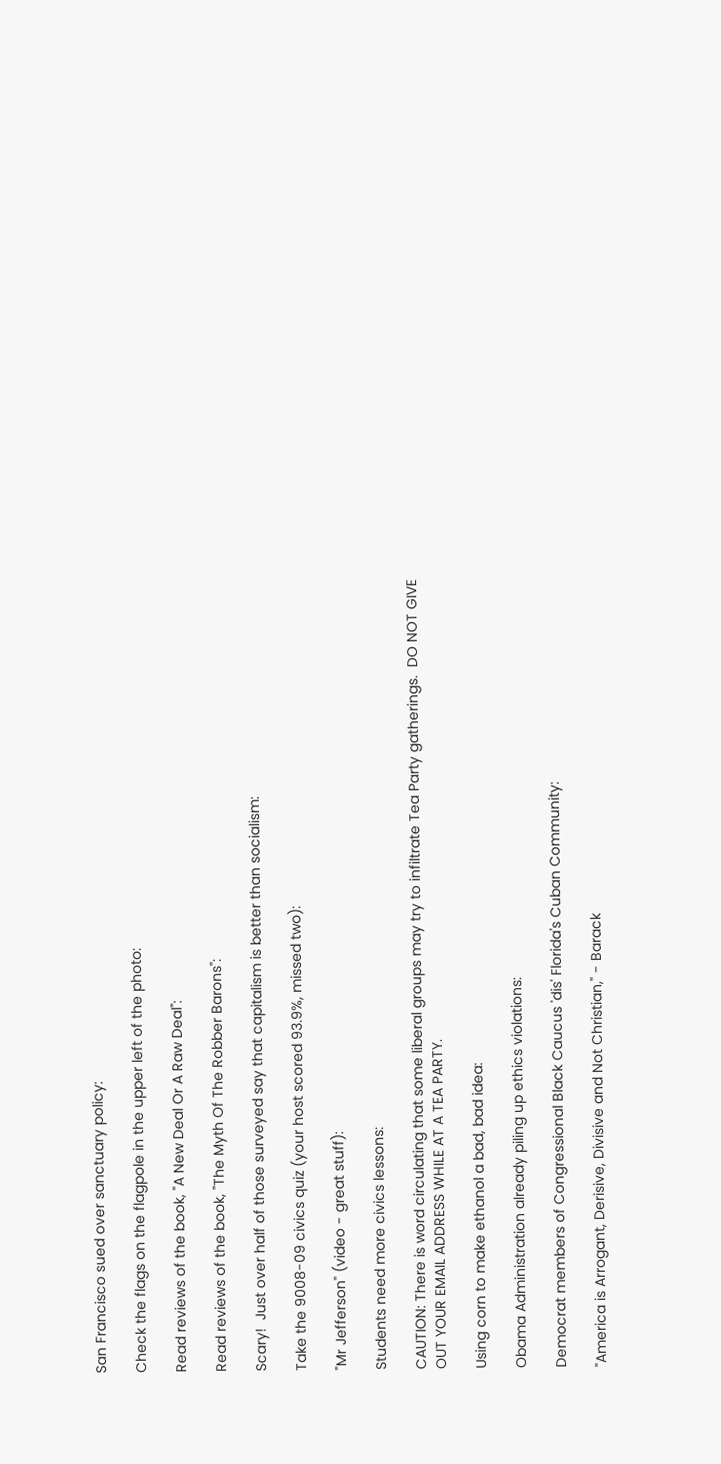San Francisco sued over sanctuary policy:

Check the flags on the flagpole in the upper left of the photo:

Read reviews of the book, "A New Deal Or A Raw Deal":

Read reviews of the book, "The Myth Of The Robber Barons":

Scary!  Just over half of those surveyed say that capitalism is better than socialism:

Take the 9008-09 civics quiz (your host scored 93.9%, missed two):

"Mr Jefferson" (video - great stuff):

Students need more civics lessons:

CAUTION: There is word circulating that some liberal groups may try to infiltrate Tea Party gatherings.  DO NOT GIVE OUT YOUR EMAIL ADDRESS WHILE AT A TEA PARTY.

Using corn to make ethanol a bad, bad idea:

Obama Administration already piling up ethics violations:

Democrat members of Congressional Black Caucus 'dis' Florida's Cuban Community:

"America is Arrogant, Derisive, Divisive and Not Christian," - Barack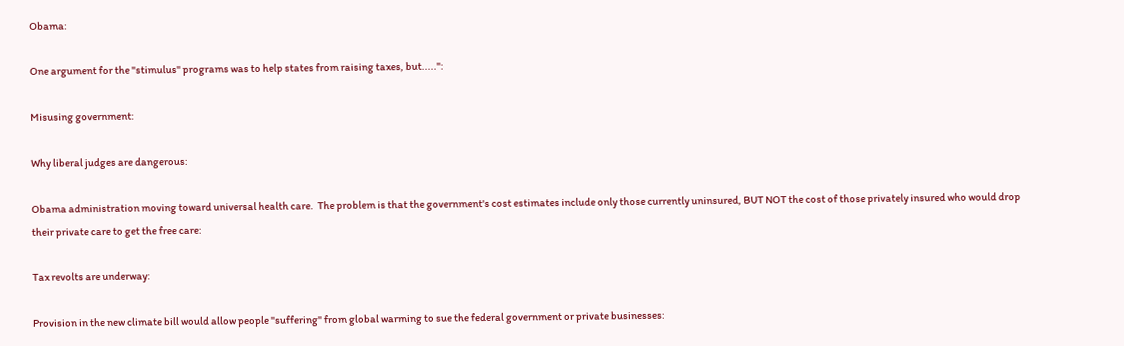Obama:

One argument for the "stimulus" programs was to help states from raising taxes, but.....":

Misusing government:

Why liberal judges are dangerous:

Obama administration moving toward universal health care.  The problem is that the government's cost estimates include only those currently uninsured, BUT NOT the cost of those privately insured who would drop their private care to get the free care:

Tax revolts are underway:

Provision in the new climate bill would allow people "suffering" from global warming to sue the federal government or private businesses: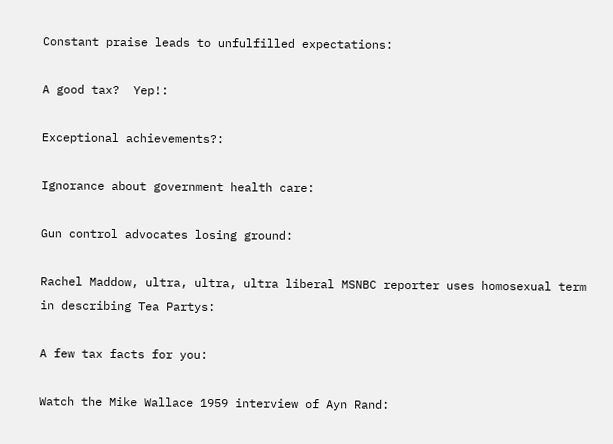Constant praise leads to unfulfilled expectations:

A good tax?  Yep!:

Exceptional achievements?:

Ignorance about government health care:

Gun control advocates losing ground:

Rachel Maddow, ultra, ultra, ultra liberal MSNBC reporter uses homosexual term in describing Tea Partys:

A few tax facts for you:

Watch the Mike Wallace 1959 interview of Ayn Rand: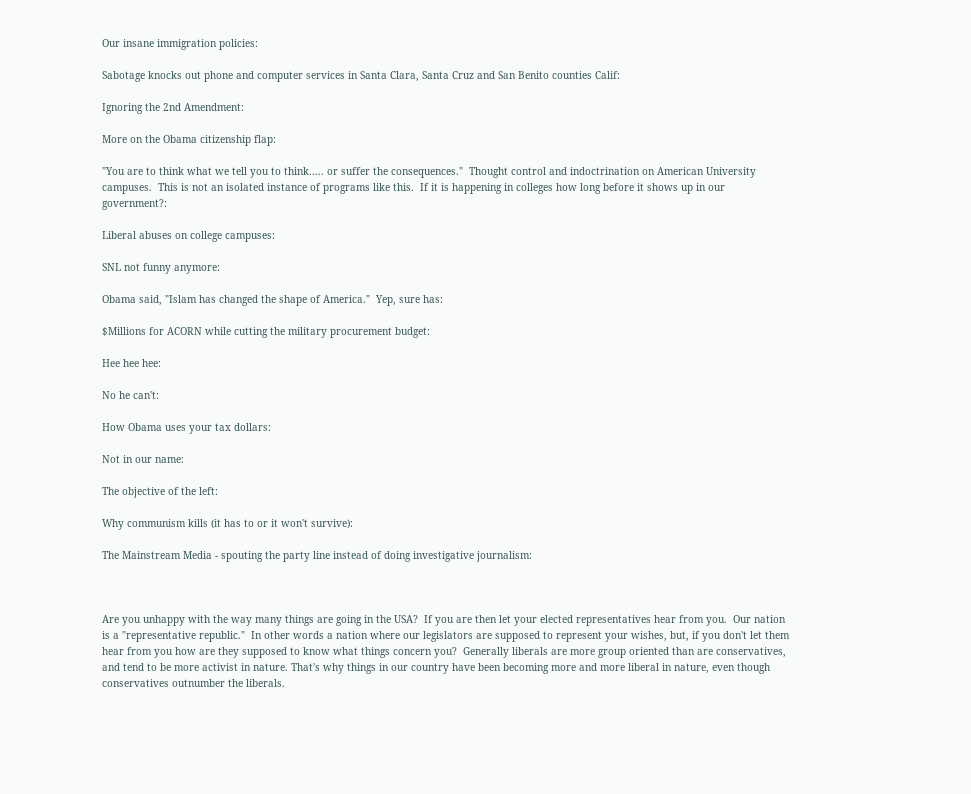Our insane immigration policies:

Sabotage knocks out phone and computer services in Santa Clara, Santa Cruz and San Benito counties Calif:

Ignoring the 2nd Amendment:

More on the Obama citizenship flap:

"You are to think what we tell you to think..... or suffer the consequences."  Thought control and indoctrination on American University campuses.  This is not an isolated instance of programs like this.  If it is happening in colleges how long before it shows up in our government?:

Liberal abuses on college campuses:

SNL not funny anymore:

Obama said, "Islam has changed the shape of America."  Yep, sure has:

$Millions for ACORN while cutting the military procurement budget:

Hee hee hee:

No he can't:

How Obama uses your tax dollars:

Not in our name:

The objective of the left:

Why communism kills (it has to or it won't survive):

The Mainstream Media - spouting the party line instead of doing investigative journalism:



Are you unhappy with the way many things are going in the USA?  If you are then let your elected representatives hear from you.  Our nation is a "representative republic."  In other words a nation where our legislators are supposed to represent your wishes, but, if you don't let them hear from you how are they supposed to know what things concern you?  Generally liberals are more group oriented than are conservatives, and tend to be more activist in nature. That's why things in our country have been becoming more and more liberal in nature, even though conservatives outnumber the liberals.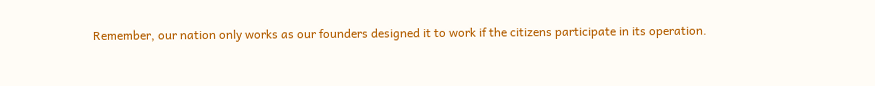Remember, our nation only works as our founders designed it to work if the citizens participate in its operation.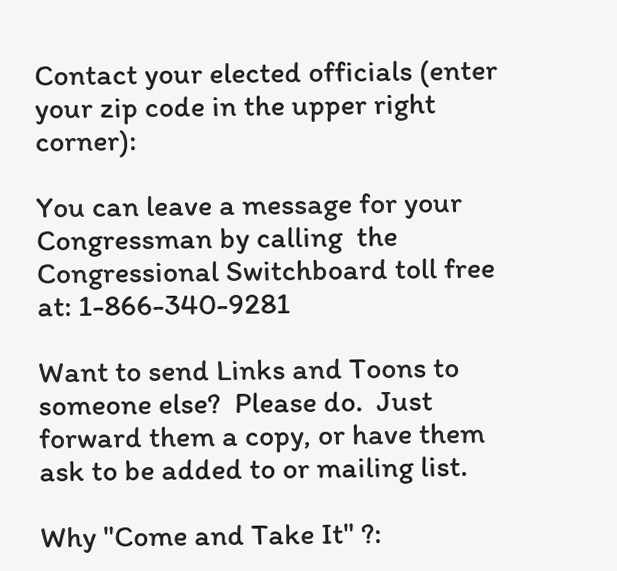Contact your elected officials (enter your zip code in the upper right corner):

You can leave a message for your Congressman by calling  the Congressional Switchboard toll free at: 1-866-340-9281

Want to send Links and Toons to someone else?  Please do.  Just forward them a copy, or have them ask to be added to or mailing list.

Why "Come and Take It" ?: